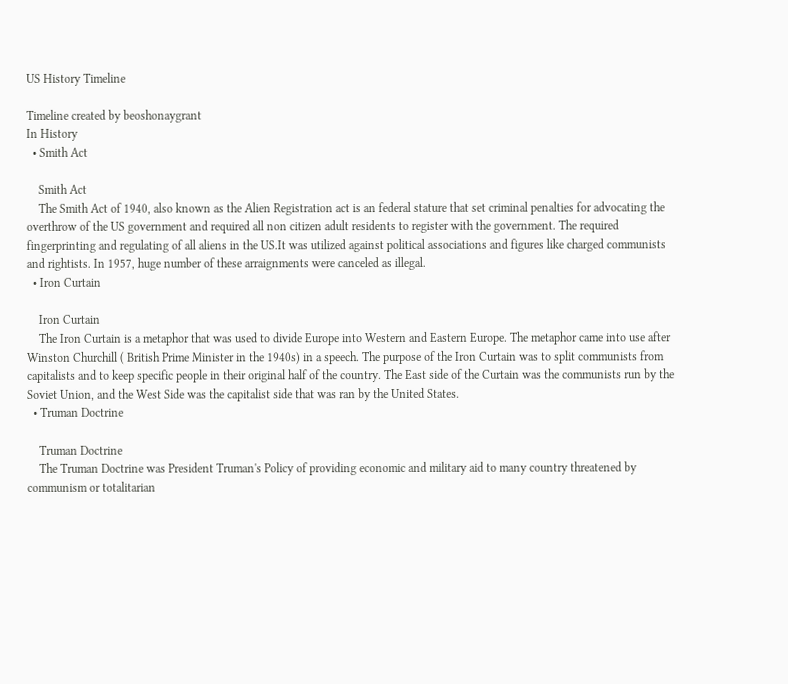US History Timeline

Timeline created by beoshonaygrant
In History
  • Smith Act

    Smith Act
    The Smith Act of 1940, also known as the Alien Registration act is an federal stature that set criminal penalties for advocating the overthrow of the US government and required all non citizen adult residents to register with the government. The required fingerprinting and regulating of all aliens in the US.It was utilized against political associations and figures like charged communists and rightists. In 1957, huge number of these arraignments were canceled as illegal.
  • Iron Curtain

    Iron Curtain
    The Iron Curtain is a metaphor that was used to divide Europe into Western and Eastern Europe. The metaphor came into use after Winston Churchill ( British Prime Minister in the 1940s) in a speech. The purpose of the Iron Curtain was to split communists from capitalists and to keep specific people in their original half of the country. The East side of the Curtain was the communists run by the Soviet Union, and the West Side was the capitalist side that was ran by the United States.
  • Truman Doctrine

    Truman Doctrine
    The Truman Doctrine was President Truman's Policy of providing economic and military aid to many country threatened by communism or totalitarian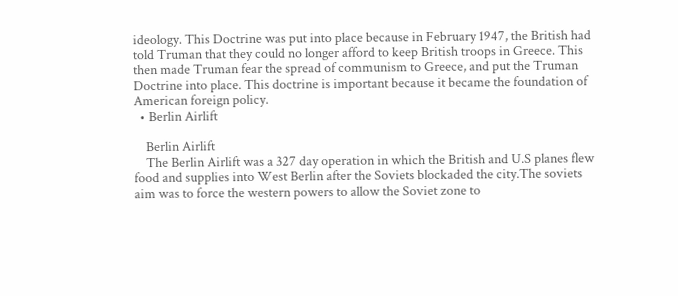ideology. This Doctrine was put into place because in February 1947, the British had told Truman that they could no longer afford to keep British troops in Greece. This then made Truman fear the spread of communism to Greece, and put the Truman Doctrine into place. This doctrine is important because it became the foundation of American foreign policy.
  • Berlin Airlift

    Berlin Airlift
    The Berlin Airlift was a 327 day operation in which the British and U.S planes flew food and supplies into West Berlin after the Soviets blockaded the city.The soviets aim was to force the western powers to allow the Soviet zone to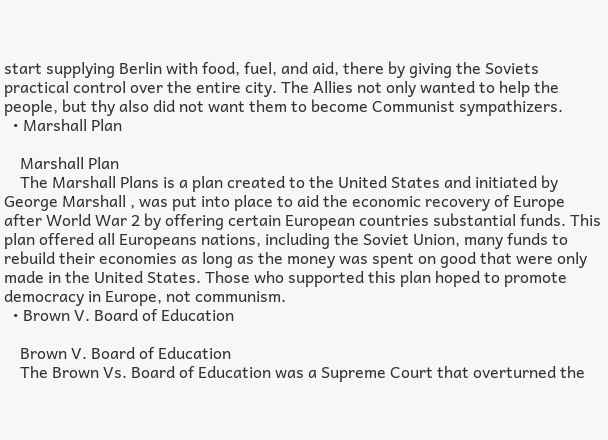start supplying Berlin with food, fuel, and aid, there by giving the Soviets practical control over the entire city. The Allies not only wanted to help the people, but thy also did not want them to become Communist sympathizers.
  • Marshall Plan

    Marshall Plan
    The Marshall Plans is a plan created to the United States and initiated by George Marshall , was put into place to aid the economic recovery of Europe after World War 2 by offering certain European countries substantial funds. This plan offered all Europeans nations, including the Soviet Union, many funds to rebuild their economies as long as the money was spent on good that were only made in the United States. Those who supported this plan hoped to promote democracy in Europe, not communism.
  • Brown V. Board of Education

    Brown V. Board of Education
    The Brown Vs. Board of Education was a Supreme Court that overturned the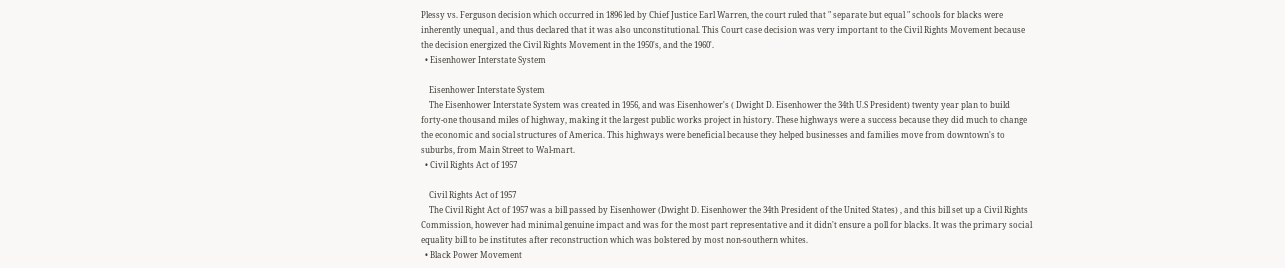Plessy vs. Ferguson decision which occurred in 1896 led by Chief Justice Earl Warren, the court ruled that " separate but equal " schools for blacks were inherently unequal , and thus declared that it was also unconstitutional. This Court case decision was very important to the Civil Rights Movement because the decision energized the Civil Rights Movement in the 1950's, and the 1960'.
  • Eisenhower Interstate System

    Eisenhower Interstate System
    The Eisenhower Interstate System was created in 1956, and was Eisenhower's ( Dwight D. Eisenhower the 34th U.S President) twenty year plan to build forty-one thousand miles of highway, making it the largest public works project in history. These highways were a success because they did much to change the economic and social structures of America. This highways were beneficial because they helped businesses and families move from downtown's to suburbs, from Main Street to Wal-mart.
  • Civil Rights Act of 1957

    Civil Rights Act of 1957
    The Civil Right Act of 1957 was a bill passed by Eisenhower (Dwight D. Eisenhower the 34th President of the United States) , and this bill set up a Civil Rights Commission, however had minimal genuine impact and was for the most part representative and it didn't ensure a poll for blacks. It was the primary social equality bill to be institutes after reconstruction which was bolstered by most non-southern whites.
  • Black Power Movement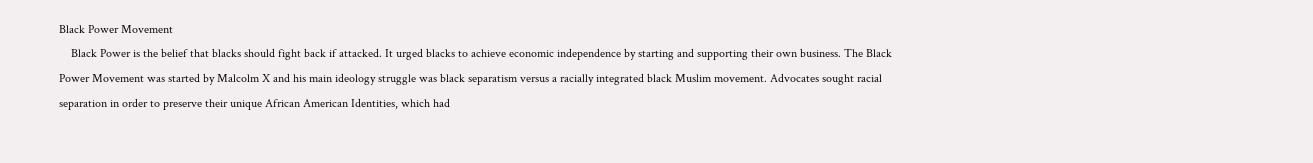Black Power Movement
    Black Power is the belief that blacks should fight back if attacked. It urged blacks to achieve economic independence by starting and supporting their own business. The Black Power Movement was started by Malcolm X and his main ideology struggle was black separatism versus a racially integrated black Muslim movement. Advocates sought racial separation in order to preserve their unique African American Identities, which had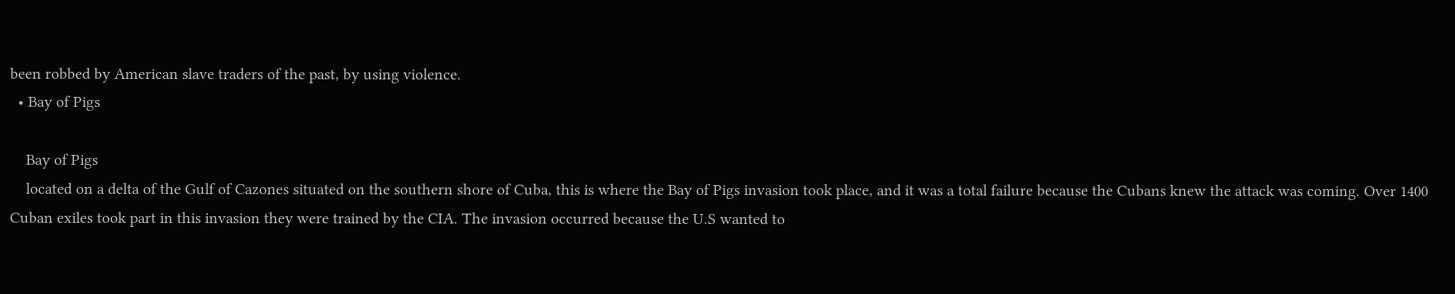been robbed by American slave traders of the past, by using violence.
  • Bay of Pigs

    Bay of Pigs
    located on a delta of the Gulf of Cazones situated on the southern shore of Cuba, this is where the Bay of Pigs invasion took place, and it was a total failure because the Cubans knew the attack was coming. Over 1400 Cuban exiles took part in this invasion they were trained by the CIA. The invasion occurred because the U.S wanted to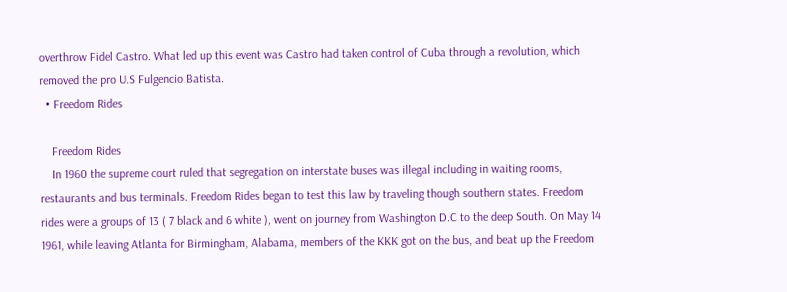overthrow Fidel Castro. What led up this event was Castro had taken control of Cuba through a revolution, which removed the pro U.S Fulgencio Batista.
  • Freedom Rides

    Freedom Rides
    In 1960 the supreme court ruled that segregation on interstate buses was illegal including in waiting rooms, restaurants and bus terminals. Freedom Rides began to test this law by traveling though southern states. Freedom rides were a groups of 13 ( 7 black and 6 white ), went on journey from Washington D.C to the deep South. On May 14 1961, while leaving Atlanta for Birmingham, Alabama, members of the KKK got on the bus, and beat up the Freedom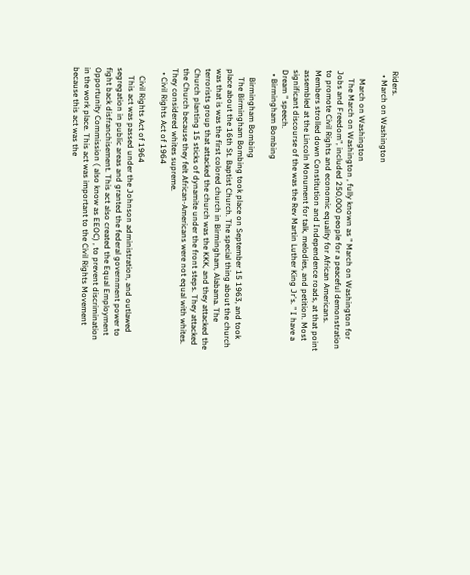Riders.
  • March on Washington

    March on Washington
    The March on Washington , fully known as " March on Washington for Jobs and Freedom", included 250,000 people for a peaceful demonstration to promote Civil Rights and economic equality for African Americans. Members strolled down Constitution and Independence roads, at that point assembled at the Lincoln Monument for talk, melodies, and petition. Most significant discourse of the was the Rev Martin Luther King Jr's. " I have a Dream " speech.
  • Birmingham Bombing

    Birmingham Bombing
    The Birmingham Bombing took place on September 15 1963, and took place about the 16th St. Baptist Church. The special thing about the church was that is was the first colored church in Birmingham, Alabama. The terrorists group that attacked the church was the KKK, and they attacked the Church planting 15 sticks of dynamite under the front steps. They attacked the Church because they felt African-Americans were not equal with whites. They considered whites supreme.
  • Civil Rights Act of 1964

    Civil Rights Act of 1964
    This act was passed under the Johnson administration, and outlawed segregation in public areas and granted the federal government power to fight back disfranchisement. This act also created the Equal Employment Opportunity Commission ( also know as EEOC) , to prevent discrimination in the work place. This act was important to the Civil Rights Movement because this act was the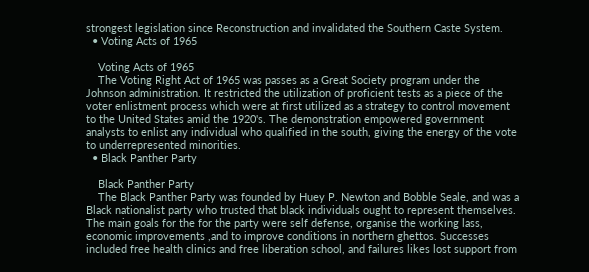strongest legislation since Reconstruction and invalidated the Southern Caste System.
  • Voting Acts of 1965

    Voting Acts of 1965
    The Voting Right Act of 1965 was passes as a Great Society program under the Johnson administration. It restricted the utilization of proficient tests as a piece of the voter enlistment process which were at first utilized as a strategy to control movement to the United States amid the 1920's. The demonstration empowered government analysts to enlist any individual who qualified in the south, giving the energy of the vote to underrepresented minorities.
  • Black Panther Party

    Black Panther Party
    The Black Panther Party was founded by Huey P. Newton and Bobble Seale, and was a Black nationalist party who trusted that black individuals ought to represent themselves. The main goals for the for the party were self defense, organise the working lass, economic improvements ,and to improve conditions in northern ghettos. Successes included free health clinics and free liberation school, and failures likes lost support from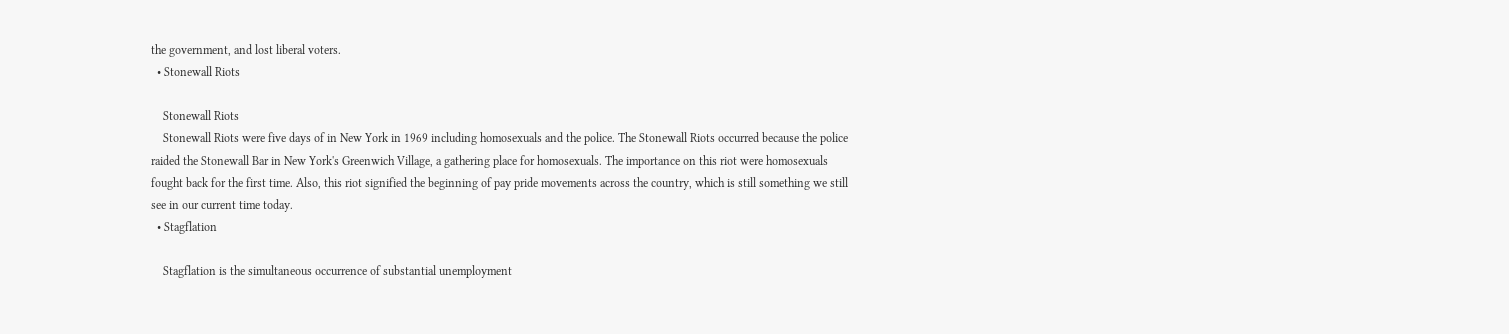the government, and lost liberal voters.
  • Stonewall Riots

    Stonewall Riots
    Stonewall Riots were five days of in New York in 1969 including homosexuals and the police. The Stonewall Riots occurred because the police raided the Stonewall Bar in New York's Greenwich Village, a gathering place for homosexuals. The importance on this riot were homosexuals fought back for the first time. Also, this riot signified the beginning of pay pride movements across the country, which is still something we still see in our current time today.
  • Stagflation

    Stagflation is the simultaneous occurrence of substantial unemployment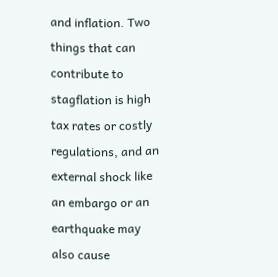and inflation. Two things that can contribute to stagflation is high tax rates or costly regulations, and an external shock like an embargo or an earthquake may also cause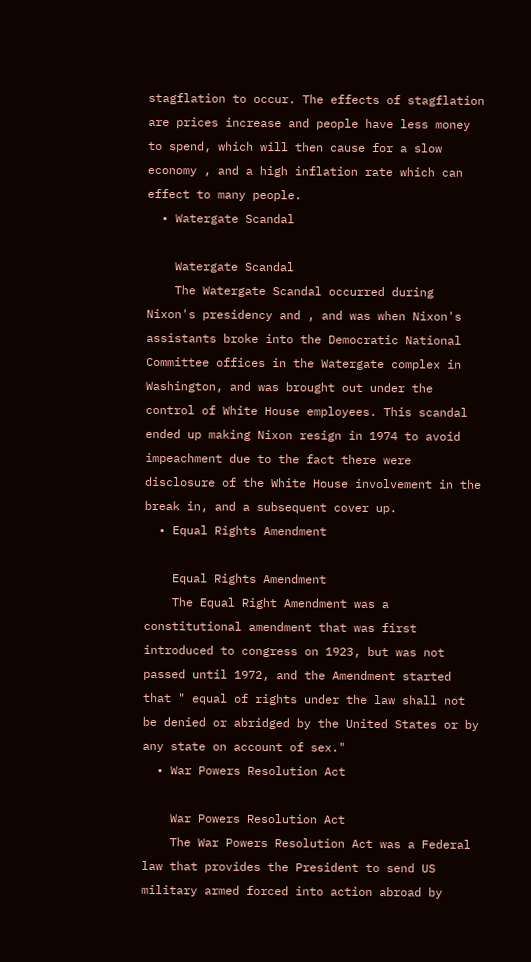stagflation to occur. The effects of stagflation are prices increase and people have less money to spend, which will then cause for a slow economy , and a high inflation rate which can effect to many people.
  • Watergate Scandal

    Watergate Scandal
    The Watergate Scandal occurred during Nixon's presidency and , and was when Nixon's assistants broke into the Democratic National Committee offices in the Watergate complex in Washington, and was brought out under the control of White House employees. This scandal ended up making Nixon resign in 1974 to avoid impeachment due to the fact there were disclosure of the White House involvement in the break in, and a subsequent cover up.
  • Equal Rights Amendment

    Equal Rights Amendment
    The Equal Right Amendment was a constitutional amendment that was first introduced to congress on 1923, but was not passed until 1972, and the Amendment started that " equal of rights under the law shall not be denied or abridged by the United States or by any state on account of sex."
  • War Powers Resolution Act

    War Powers Resolution Act
    The War Powers Resolution Act was a Federal law that provides the President to send US military armed forced into action abroad by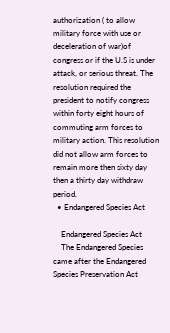authorization ( to allow military force with use or deceleration of war)of congress or if the U.S is under attack, or serious threat. The resolution required the president to notify congress within forty eight hours of commuting arm forces to military action. This resolution did not allow arm forces to remain more then sixty day then a thirty day withdraw period.
  • Endangered Species Act

    Endangered Species Act
    The Endangered Species came after the Endangered Species Preservation Act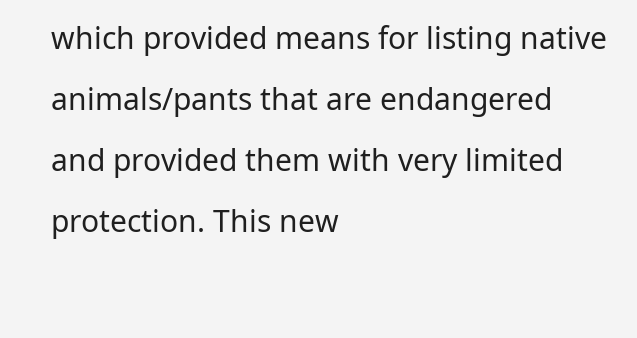which provided means for listing native animals/pants that are endangered and provided them with very limited protection. This new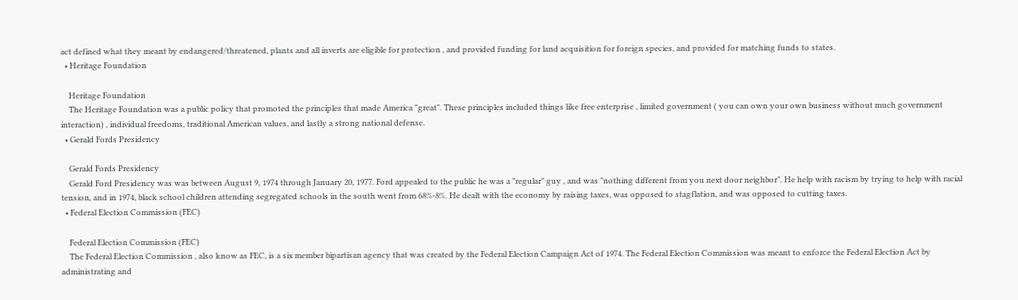act defined what they meant by endangered/threatened, plants and all inverts are eligible for protection , and provided funding for land acquisition for foreign species, and provided for matching funds to states.
  • Heritage Foundation

    Heritage Foundation
    The Heritage Foundation was a public policy that promoted the principles that made America "great". These principles included things like free enterprise , limited government ( you can own your own business without much government interaction) , individual freedoms, traditional American values, and lastly a strong national defense.
  • Gerald Fords Presidency

    Gerald Fords Presidency
    Gerald Ford Presidency was was between August 9, 1974 through January 20, 1977. Ford appealed to the public he was a "regular" guy , and was "nothing different from you next door neighbor". He help with racism by trying to help with racial tension, and in 1974, black school children attending segregated schools in the south went from 68%-8%. He dealt with the economy by raising taxes, was opposed to stagflation, and was opposed to cutting taxes.
  • Federal Election Commission (FEC)

    Federal Election Commission (FEC)
    The Federal Election Commission , also know as FEC, is a six member bipartisan agency that was created by the Federal Election Campaign Act of 1974. The Federal Election Commission was meant to enforce the Federal Election Act by administrating and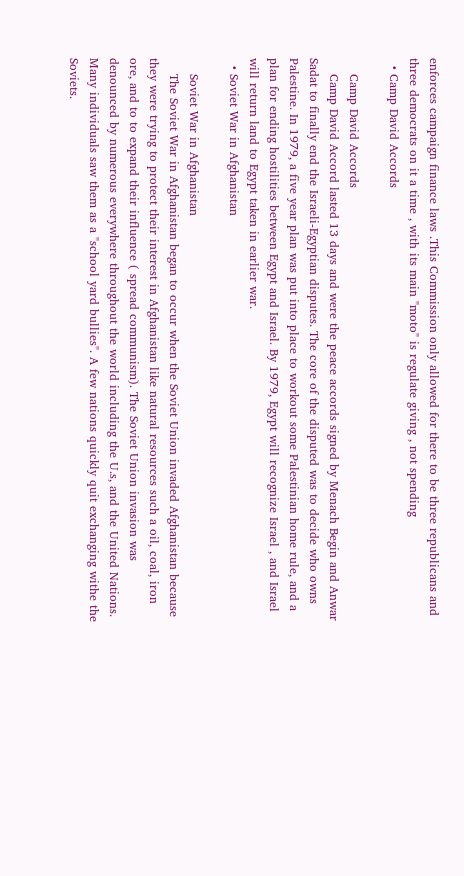enforces campaign finance laws .This Commission only allowed for there to be three republicans and three democrats on it a time , with its main "moto" is regulate giving , not spending
  • Camp David Accords

    Camp David Accords
    Camp David Accord lasted 13 days and were the peace accords signed by Menach Begin and Anwar Sadat to finally end the Israeli-Egyptian disputes. The core of the disputed was to decide who owns Palestine. In 1979, a five year plan was put into place to workout some Palestinian home rule, and a plan for ending hostilities between Egypt and Israel. By 1979, Egypt will recognize Israel , and Israel will return land to Egypt taken in earlier war.
  • Soviet War in Afghanistan

    Soviet War in Afghanistan
    The Soviet War in Afghanistan began to occur when the Soviet Union invaded Afghanistan because they were trying to protect their interest in Afghanistan like natural resources such a oil, coal, iron ore, and to to expand their influence ( spread communism). The Soviet Union invasion was denounced by numerous everywhere throughout the world including the U.s, and the United Nations. Many individuals saw them as a "school yard bullies". A few nations quickly quit exchanging withe the Soviets.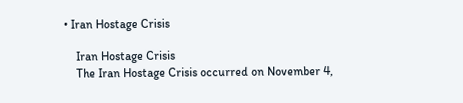• Iran Hostage Crisis

    Iran Hostage Crisis
    The Iran Hostage Crisis occurred on November 4,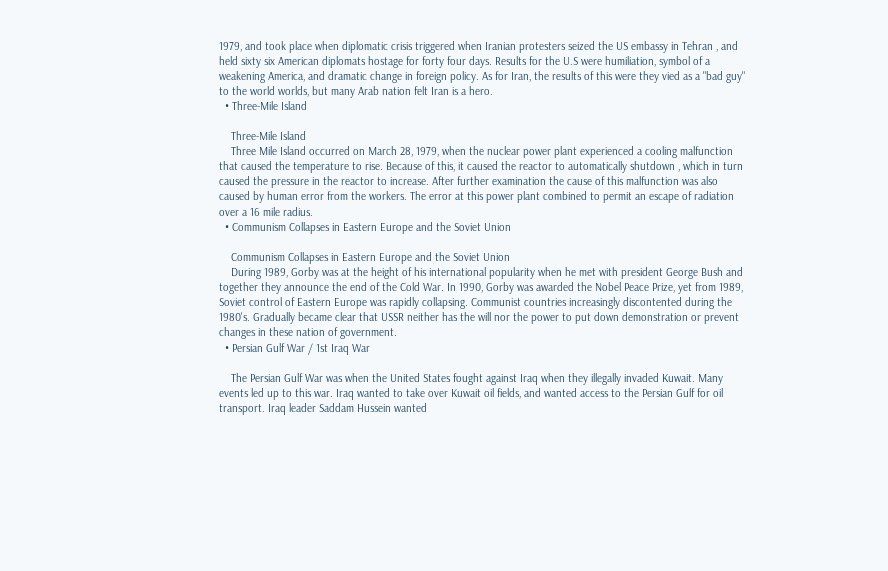1979, and took place when diplomatic crisis triggered when Iranian protesters seized the US embassy in Tehran , and held sixty six American diplomats hostage for forty four days. Results for the U.S were humiliation, symbol of a weakening America, and dramatic change in foreign policy. As for Iran, the results of this were they vied as a "bad guy" to the world worlds, but many Arab nation felt Iran is a hero.
  • Three-Mile Island

    Three-Mile Island
    Three Mile Island occurred on March 28, 1979, when the nuclear power plant experienced a cooling malfunction that caused the temperature to rise. Because of this, it caused the reactor to automatically shutdown , which in turn caused the pressure in the reactor to increase. After further examination the cause of this malfunction was also caused by human error from the workers. The error at this power plant combined to permit an escape of radiation over a 16 mile radius.
  • Communism Collapses in Eastern Europe and the Soviet Union

    Communism Collapses in Eastern Europe and the Soviet Union
    During 1989, Gorby was at the height of his international popularity when he met with president George Bush and together they announce the end of the Cold War. In 1990, Gorby was awarded the Nobel Peace Prize, yet from 1989, Soviet control of Eastern Europe was rapidly collapsing. Communist countries increasingly discontented during the 1980's. Gradually became clear that USSR neither has the will nor the power to put down demonstration or prevent changes in these nation of government.
  • Persian Gulf War / 1st Iraq War

    The Persian Gulf War was when the United States fought against Iraq when they illegally invaded Kuwait. Many events led up to this war. Iraq wanted to take over Kuwait oil fields, and wanted access to the Persian Gulf for oil transport. Iraq leader Saddam Hussein wanted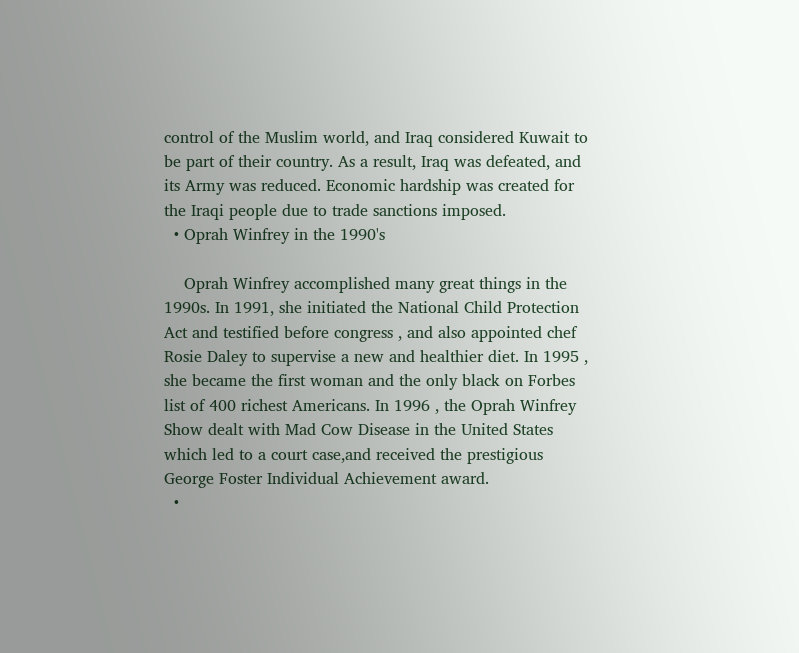control of the Muslim world, and Iraq considered Kuwait to be part of their country. As a result, Iraq was defeated, and its Army was reduced. Economic hardship was created for the Iraqi people due to trade sanctions imposed.
  • Oprah Winfrey in the 1990's

    Oprah Winfrey accomplished many great things in the 1990s. In 1991, she initiated the National Child Protection Act and testified before congress , and also appointed chef Rosie Daley to supervise a new and healthier diet. In 1995 , she became the first woman and the only black on Forbes list of 400 richest Americans. In 1996 , the Oprah Winfrey Show dealt with Mad Cow Disease in the United States which led to a court case,and received the prestigious George Foster Individual Achievement award.
  •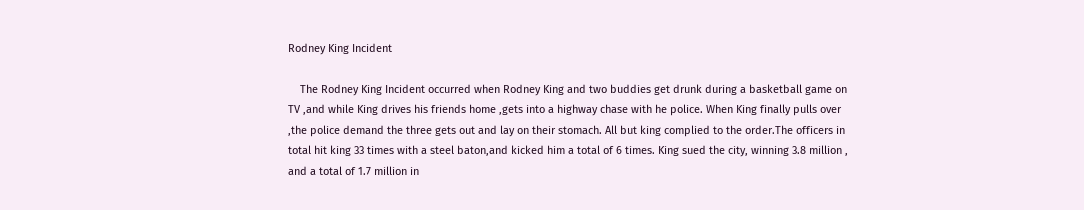Rodney King Incident

    The Rodney King Incident occurred when Rodney King and two buddies get drunk during a basketball game on TV ,and while King drives his friends home ,gets into a highway chase with he police. When King finally pulls over ,the police demand the three gets out and lay on their stomach. All but king complied to the order.The officers in total hit king 33 times with a steel baton,and kicked him a total of 6 times. King sued the city, winning 3.8 million , and a total of 1.7 million in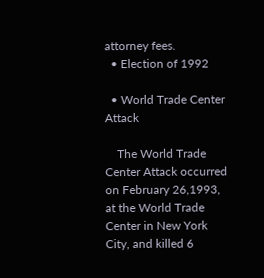attorney fees.
  • Election of 1992

  • World Trade Center Attack

    The World Trade Center Attack occurred on February 26,1993, at the World Trade Center in New York City, and killed 6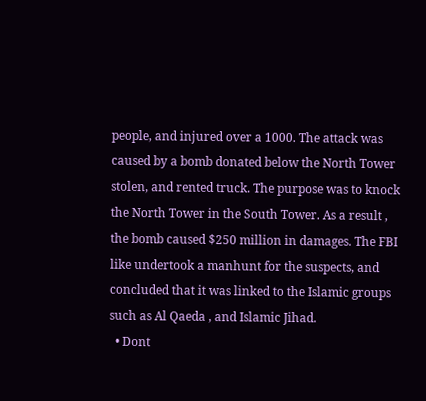people, and injured over a 1000. The attack was caused by a bomb donated below the North Tower stolen, and rented truck. The purpose was to knock the North Tower in the South Tower. As a result , the bomb caused $250 million in damages. The FBI like undertook a manhunt for the suspects, and concluded that it was linked to the Islamic groups such as Al Qaeda , and Islamic Jihad.
  • Dont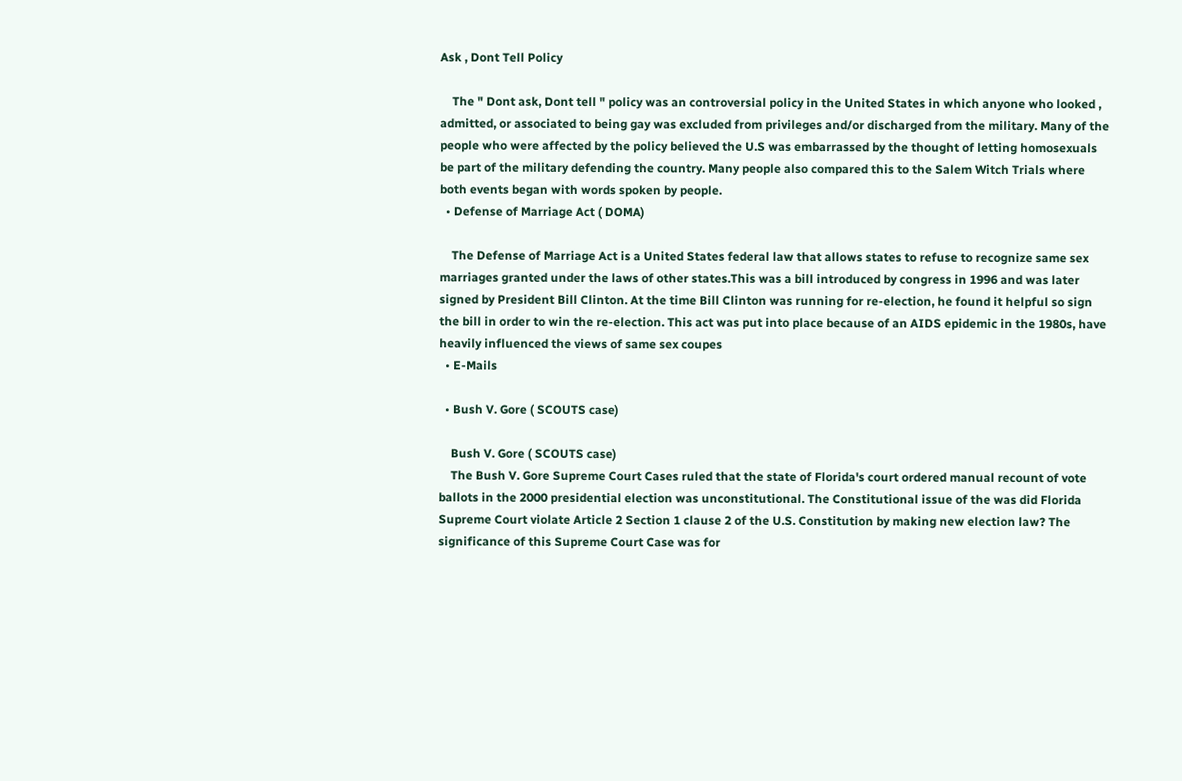Ask , Dont Tell Policy

    The " Dont ask, Dont tell " policy was an controversial policy in the United States in which anyone who looked , admitted, or associated to being gay was excluded from privileges and/or discharged from the military. Many of the people who were affected by the policy believed the U.S was embarrassed by the thought of letting homosexuals be part of the military defending the country. Many people also compared this to the Salem Witch Trials where both events began with words spoken by people.
  • Defense of Marriage Act ( DOMA)

    The Defense of Marriage Act is a United States federal law that allows states to refuse to recognize same sex marriages granted under the laws of other states.This was a bill introduced by congress in 1996 and was later signed by President Bill Clinton. At the time Bill Clinton was running for re-election, he found it helpful so sign the bill in order to win the re-election. This act was put into place because of an AIDS epidemic in the 1980s, have heavily influenced the views of same sex coupes
  • E-Mails

  • Bush V. Gore ( SCOUTS case)

    Bush V. Gore ( SCOUTS case)
    The Bush V. Gore Supreme Court Cases ruled that the state of Florida's court ordered manual recount of vote ballots in the 2000 presidential election was unconstitutional. The Constitutional issue of the was did Florida Supreme Court violate Article 2 Section 1 clause 2 of the U.S. Constitution by making new election law? The significance of this Supreme Court Case was for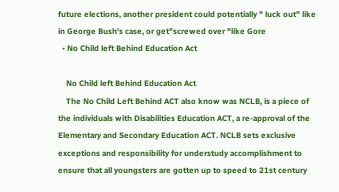future elections, another president could potentially " luck out" like in George Bush's case, or get"screwed over "like Gore
  • No Child left Behind Education Act

    No Child left Behind Education Act
    The No Child Left Behind ACT also know was NCLB, is a piece of the individuals with Disabilities Education ACT, a re-approval of the Elementary and Secondary Education ACT. NCLB sets exclusive exceptions and responsibility for understudy accomplishment to ensure that all youngsters are gotten up to speed to 21st century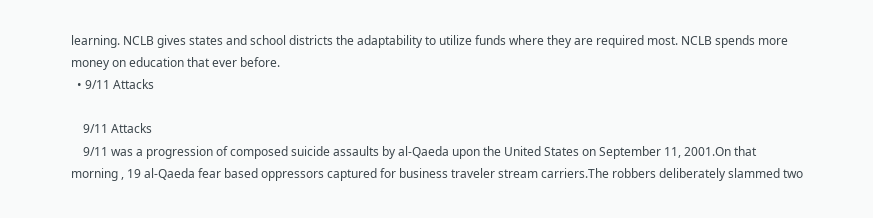learning. NCLB gives states and school districts the adaptability to utilize funds where they are required most. NCLB spends more money on education that ever before.
  • 9/11 Attacks

    9/11 Attacks
    9/11 was a progression of composed suicide assaults by al-Qaeda upon the United States on September 11, 2001.On that morning , 19 al-Qaeda fear based oppressors captured for business traveler stream carriers.The robbers deliberately slammed two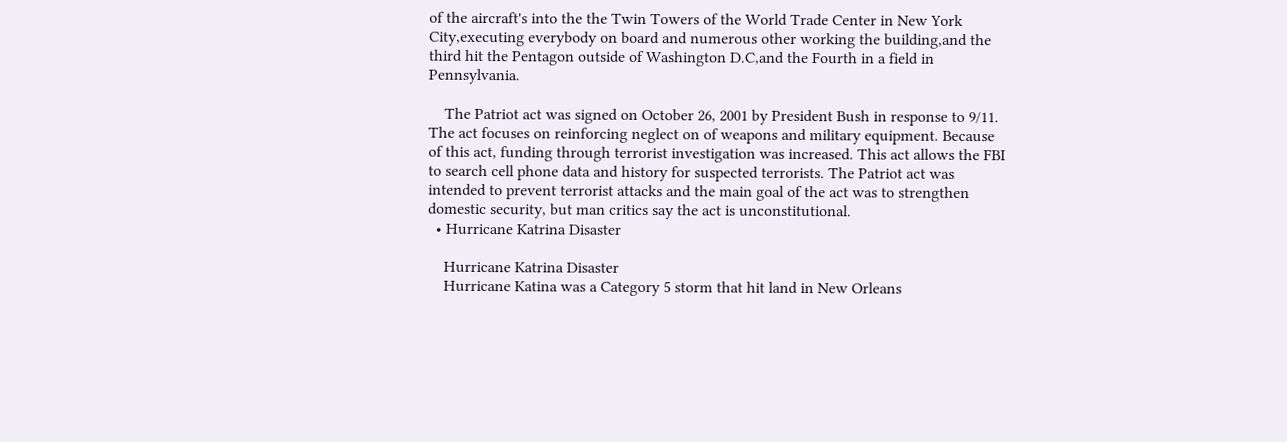of the aircraft's into the the Twin Towers of the World Trade Center in New York City,executing everybody on board and numerous other working the building,and the third hit the Pentagon outside of Washington D.C,and the Fourth in a field in Pennsylvania.

    The Patriot act was signed on October 26, 2001 by President Bush in response to 9/11. The act focuses on reinforcing neglect on of weapons and military equipment. Because of this act, funding through terrorist investigation was increased. This act allows the FBI to search cell phone data and history for suspected terrorists. The Patriot act was intended to prevent terrorist attacks and the main goal of the act was to strengthen domestic security, but man critics say the act is unconstitutional.
  • Hurricane Katrina Disaster

    Hurricane Katrina Disaster
    Hurricane Katina was a Category 5 storm that hit land in New Orleans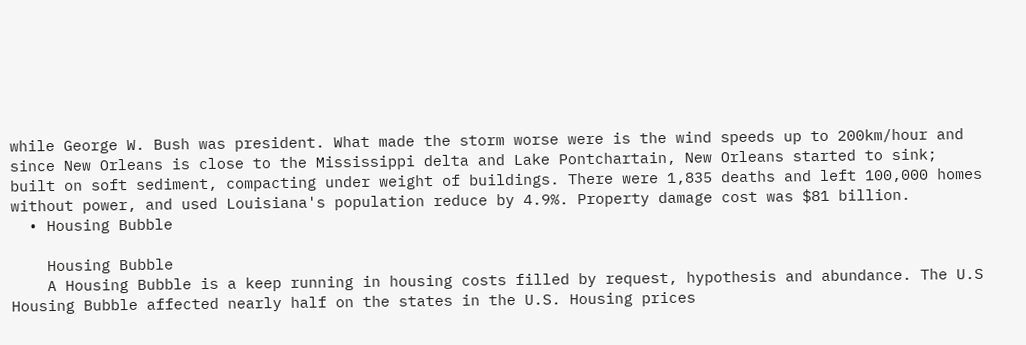while George W. Bush was president. What made the storm worse were is the wind speeds up to 200km/hour and since New Orleans is close to the Mississippi delta and Lake Pontchartain, New Orleans started to sink; built on soft sediment, compacting under weight of buildings. There were 1,835 deaths and left 100,000 homes without power, and used Louisiana's population reduce by 4.9%. Property damage cost was $81 billion.
  • Housing Bubble

    Housing Bubble
    A Housing Bubble is a keep running in housing costs filled by request, hypothesis and abundance. The U.S Housing Bubble affected nearly half on the states in the U.S. Housing prices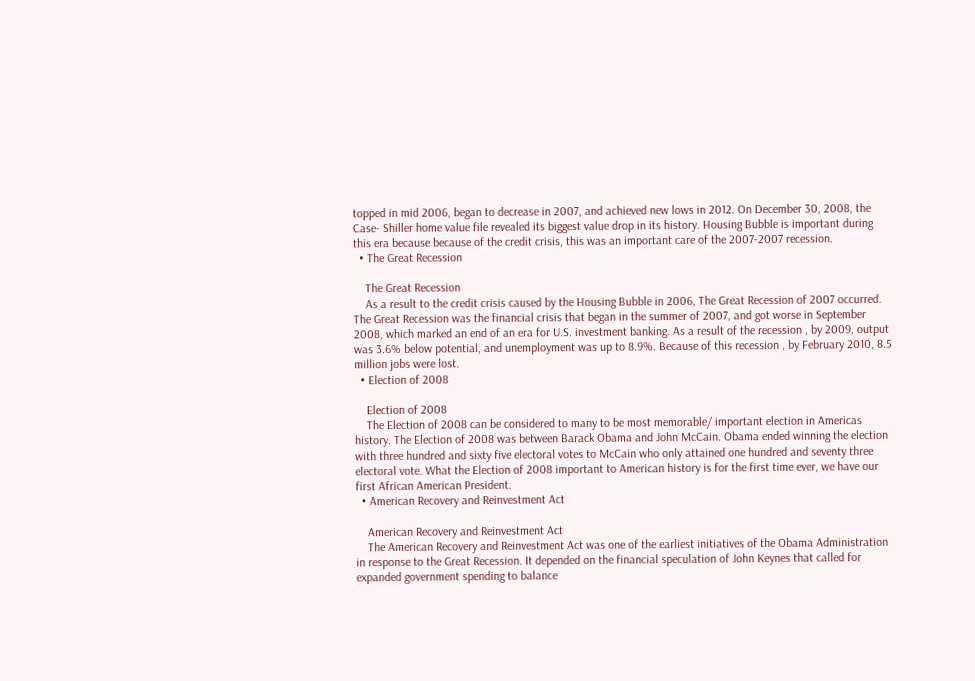topped in mid 2006, began to decrease in 2007, and achieved new lows in 2012. On December 30, 2008, the Case- Shiller home value file revealed its biggest value drop in its history. Housing Bubble is important during this era because because of the credit crisis, this was an important care of the 2007-2007 recession.
  • The Great Recession

    The Great Recession
    As a result to the credit crisis caused by the Housing Bubble in 2006, The Great Recession of 2007 occurred. The Great Recession was the financial crisis that began in the summer of 2007, and got worse in September 2008, which marked an end of an era for U.S. investment banking. As a result of the recession , by 2009, output was 3.6% below potential, and unemployment was up to 8.9%. Because of this recession , by February 2010, 8.5 million jobs were lost.
  • Election of 2008

    Election of 2008
    The Election of 2008 can be considered to many to be most memorable/ important election in Americas history. The Election of 2008 was between Barack Obama and John McCain. Obama ended winning the election with three hundred and sixty five electoral votes to McCain who only attained one hundred and seventy three electoral vote. What the Election of 2008 important to American history is for the first time ever, we have our first African American President.
  • American Recovery and Reinvestment Act

    American Recovery and Reinvestment Act
    The American Recovery and Reinvestment Act was one of the earliest initiatives of the Obama Administration in response to the Great Recession. It depended on the financial speculation of John Keynes that called for expanded government spending to balance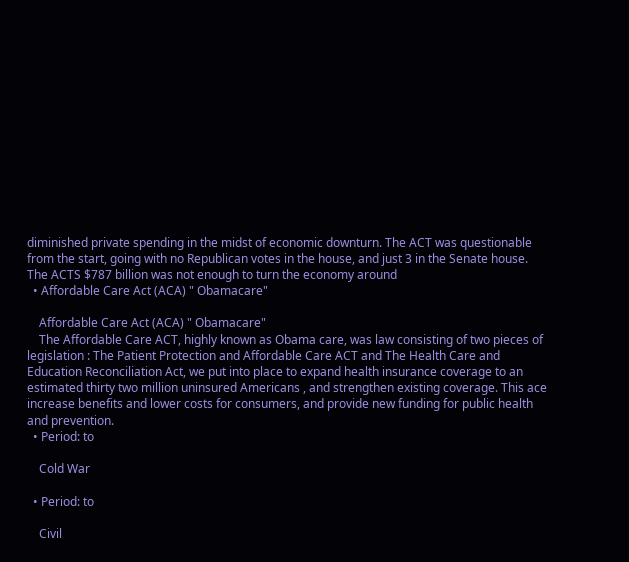diminished private spending in the midst of economic downturn. The ACT was questionable from the start, going with no Republican votes in the house, and just 3 in the Senate house. The ACTS $787 billion was not enough to turn the economy around
  • Affordable Care Act (ACA) " Obamacare"

    Affordable Care Act (ACA) " Obamacare"
    The Affordable Care ACT, highly known as Obama care, was law consisting of two pieces of legislation : The Patient Protection and Affordable Care ACT and The Health Care and Education Reconciliation Act, we put into place to expand health insurance coverage to an estimated thirty two million uninsured Americans , and strengthen existing coverage. This ace increase benefits and lower costs for consumers, and provide new funding for public health and prevention.
  • Period: to

    Cold War

  • Period: to

    Civil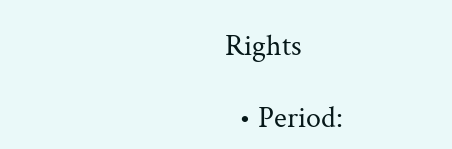Rights

  • Period: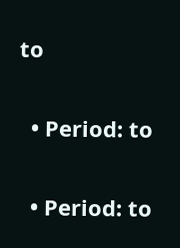to


  • Period: to


  • Period: to